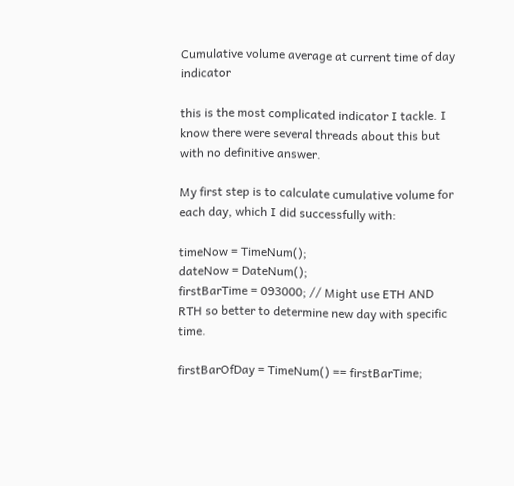Cumulative volume average at current time of day indicator

this is the most complicated indicator I tackle. I know there were several threads about this but with no definitive answer.

My first step is to calculate cumulative volume for each day, which I did successfully with:

timeNow = TimeNum();
dateNow = DateNum();
firstBarTime = 093000; // Might use ETH AND RTH so better to determine new day with specific time.

firstBarOfDay = TimeNum() == firstBarTime;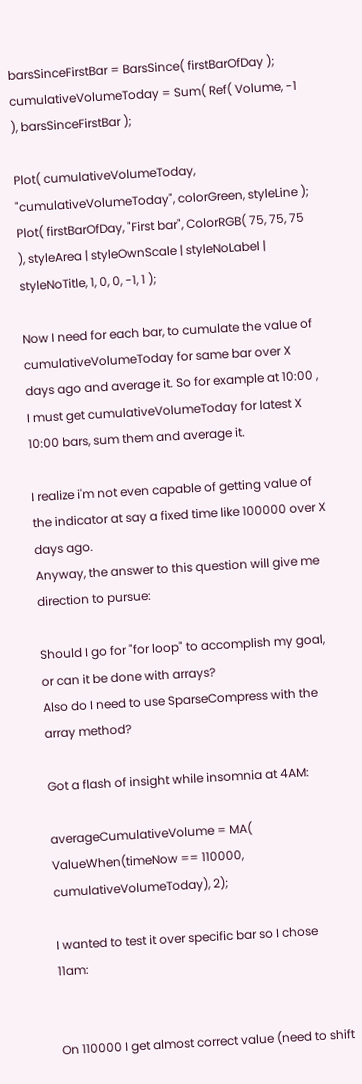barsSinceFirstBar = BarsSince( firstBarOfDay );
cumulativeVolumeToday = Sum( Ref( Volume, -1 ), barsSinceFirstBar );

Plot( cumulativeVolumeToday, "cumulativeVolumeToday", colorGreen, styleLine );
Plot( firstBarOfDay, "First bar", ColorRGB( 75, 75, 75 ), styleArea | styleOwnScale | styleNoLabel | styleNoTitle, 1, 0, 0, -1, 1 );

Now I need for each bar, to cumulate the value of cumulativeVolumeToday for same bar over X days ago and average it. So for example at 10:00 , I must get cumulativeVolumeToday for latest X 10:00 bars, sum them and average it.

I realize i'm not even capable of getting value of the indicator at say a fixed time like 100000 over X days ago.
Anyway, the answer to this question will give me direction to pursue:

Should I go for "for loop" to accomplish my goal, or can it be done with arrays?
Also do I need to use SparseCompress with the array method?

Got a flash of insight while insomnia at 4AM:

averageCumulativeVolume = MA( ValueWhen(timeNow == 110000, cumulativeVolumeToday), 2);

I wanted to test it over specific bar so I chose 11am:


On 110000 I get almost correct value (need to shift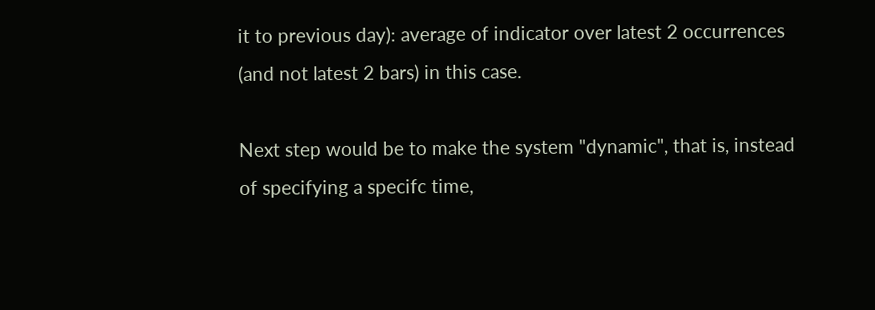it to previous day): average of indicator over latest 2 occurrences (and not latest 2 bars) in this case.

Next step would be to make the system "dynamic", that is, instead of specifying a specifc time,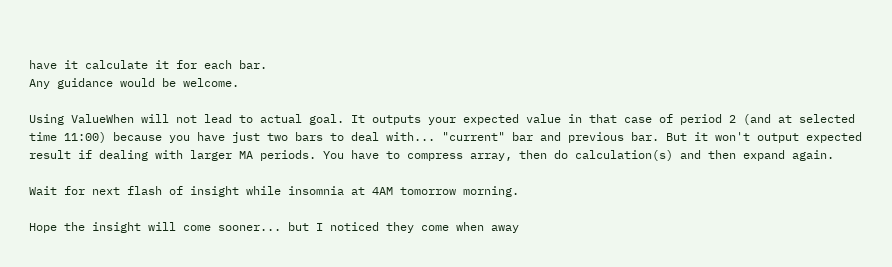have it calculate it for each bar.
Any guidance would be welcome.

Using ValueWhen will not lead to actual goal. It outputs your expected value in that case of period 2 (and at selected time 11:00) because you have just two bars to deal with... "current" bar and previous bar. But it won't output expected result if dealing with larger MA periods. You have to compress array, then do calculation(s) and then expand again.

Wait for next flash of insight while insomnia at 4AM tomorrow morning.

Hope the insight will come sooner... but I noticed they come when away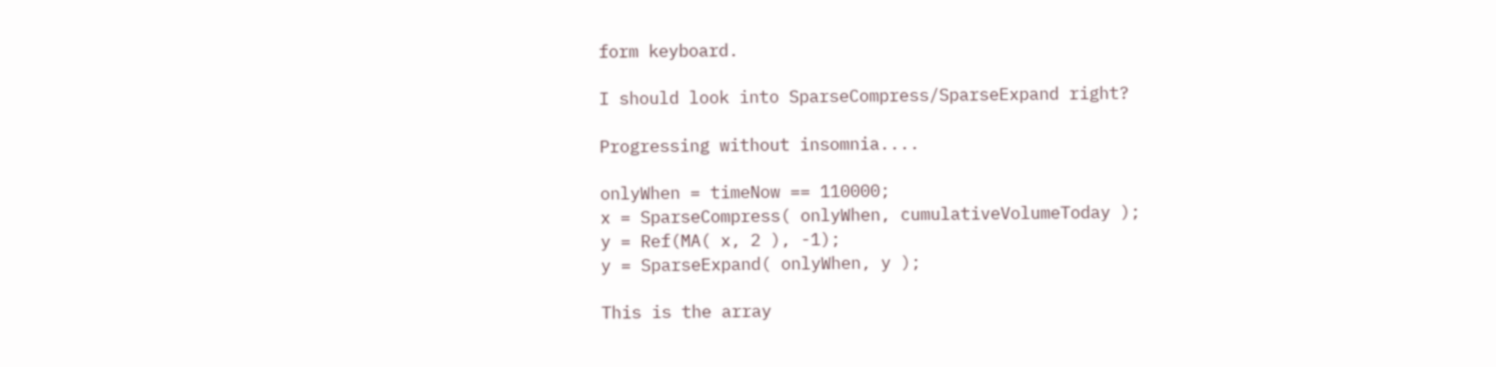form keyboard.

I should look into SparseCompress/SparseExpand right?

Progressing without insomnia....

onlyWhen = timeNow == 110000;
x = SparseCompress( onlyWhen, cumulativeVolumeToday );
y = Ref(MA( x, 2 ), -1);
y = SparseExpand( onlyWhen, y );

This is the array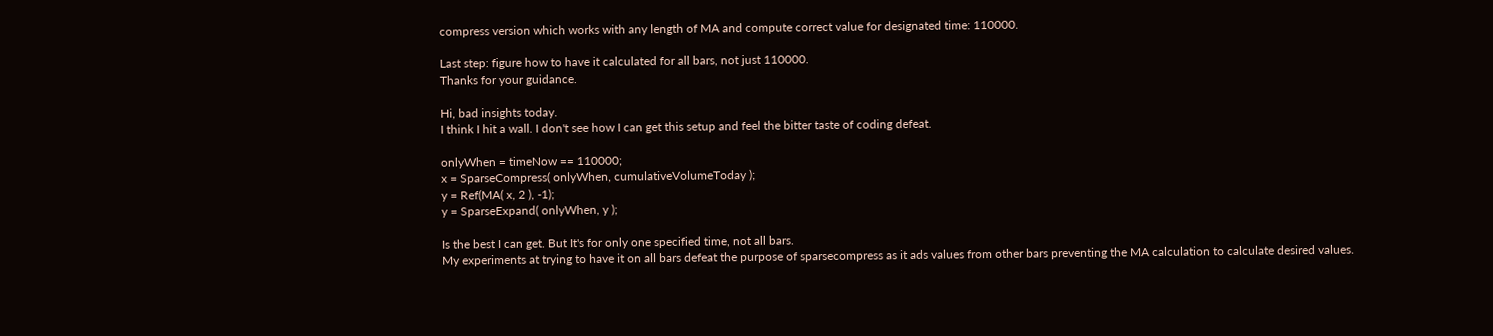compress version which works with any length of MA and compute correct value for designated time: 110000.

Last step: figure how to have it calculated for all bars, not just 110000.
Thanks for your guidance.

Hi, bad insights today.
I think I hit a wall. I don't see how I can get this setup and feel the bitter taste of coding defeat.

onlyWhen = timeNow == 110000;
x = SparseCompress( onlyWhen, cumulativeVolumeToday );
y = Ref(MA( x, 2 ), -1);
y = SparseExpand( onlyWhen, y );

Is the best I can get. But It's for only one specified time, not all bars.
My experiments at trying to have it on all bars defeat the purpose of sparsecompress as it ads values from other bars preventing the MA calculation to calculate desired values.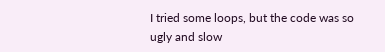I tried some loops, but the code was so ugly and slow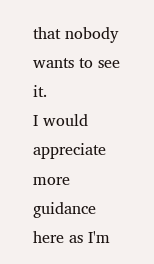that nobody wants to see it.
I would appreciate more guidance here as I'm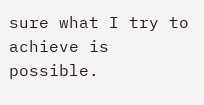sure what I try to achieve is possible.